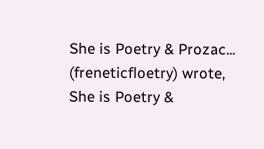She is Poetry & Prozac... (freneticfloetry) wrote,
She is Poetry &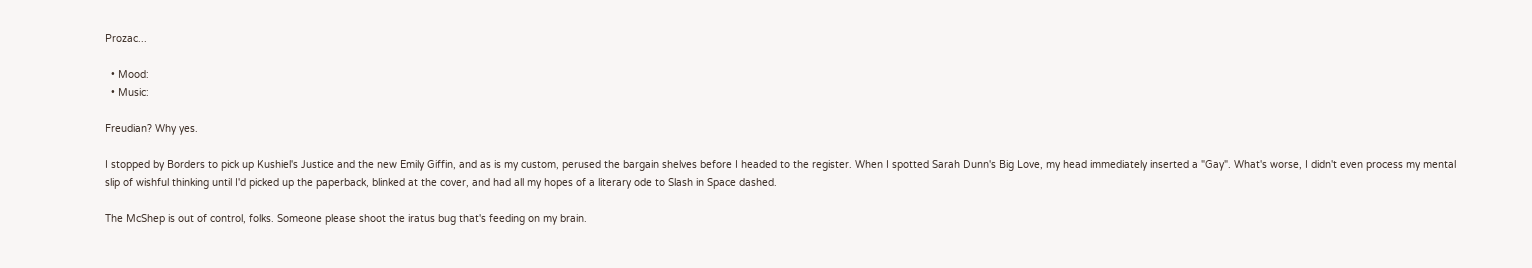Prozac...

  • Mood:
  • Music:

Freudian? Why yes.

I stopped by Borders to pick up Kushiel's Justice and the new Emily Giffin, and as is my custom, perused the bargain shelves before I headed to the register. When I spotted Sarah Dunn's Big Love, my head immediately inserted a "Gay". What's worse, I didn't even process my mental slip of wishful thinking until I'd picked up the paperback, blinked at the cover, and had all my hopes of a literary ode to Slash in Space dashed.

The McShep is out of control, folks. Someone please shoot the iratus bug that's feeding on my brain.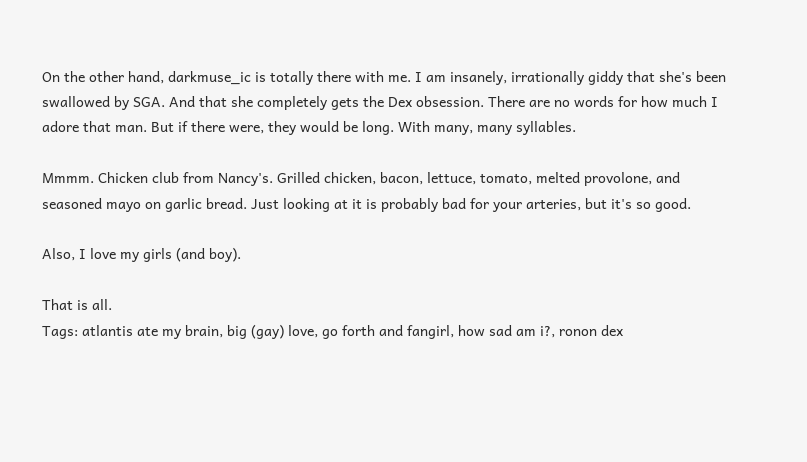On the other hand, darkmuse_ic is totally there with me. I am insanely, irrationally giddy that she's been swallowed by SGA. And that she completely gets the Dex obsession. There are no words for how much I adore that man. But if there were, they would be long. With many, many syllables.

Mmmm. Chicken club from Nancy's. Grilled chicken, bacon, lettuce, tomato, melted provolone, and seasoned mayo on garlic bread. Just looking at it is probably bad for your arteries, but it's so good.

Also, I love my girls (and boy).

That is all.
Tags: atlantis ate my brain, big (gay) love, go forth and fangirl, how sad am i?, ronon dex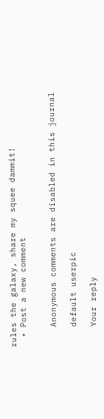rules the galaxy, share my squee dammit!
  • Post a new comment


    Anonymous comments are disabled in this journal

    default userpic

    Your reply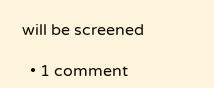will be screened

  • 1 comment